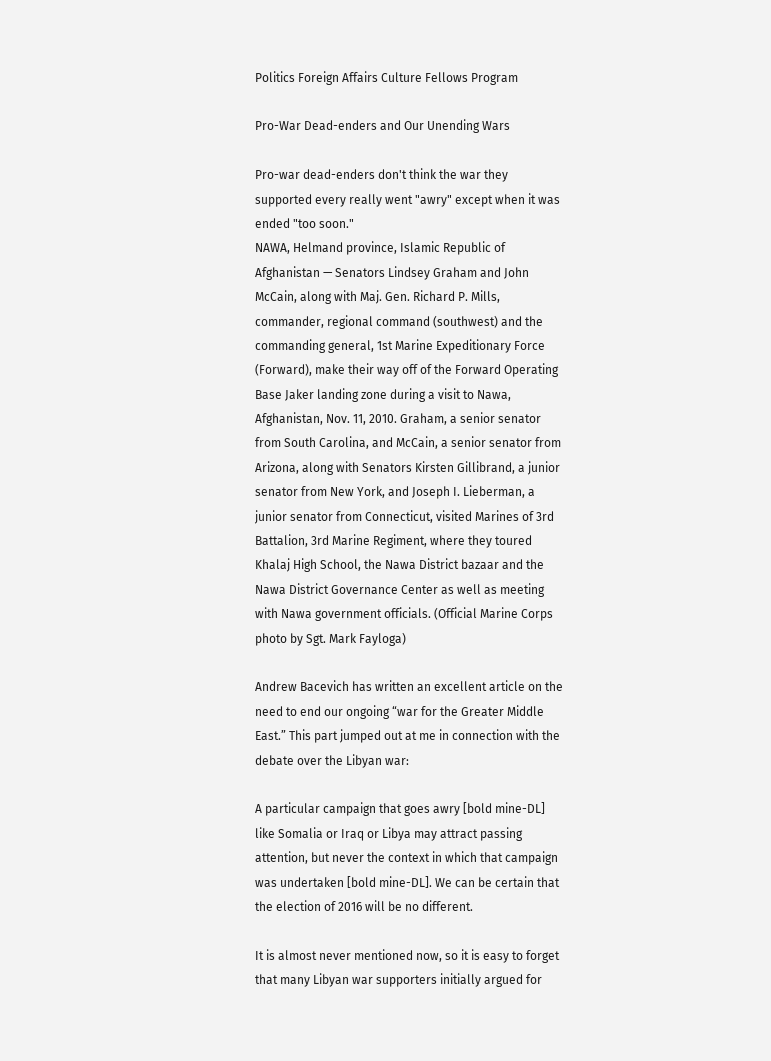Politics Foreign Affairs Culture Fellows Program

Pro-War Dead-enders and Our Unending Wars

Pro-war dead-enders don't think the war they supported every really went "awry" except when it was ended "too soon."
NAWA, Helmand province, Islamic Republic of Afghanistan — Senators Lindsey Graham and John McCain, along with Maj. Gen. Richard P. Mills, commander, regional command (southwest) and the commanding general, 1st Marine Expeditionary Force (Forward), make their way off of the Forward Operating Base Jaker landing zone during a visit to Nawa, Afghanistan, Nov. 11, 2010. Graham, a senior senator from South Carolina, and McCain, a senior senator from Arizona, along with Senators Kirsten Gillibrand, a junior senator from New York, and Joseph I. Lieberman, a junior senator from Connecticut, visited Marines of 3rd Battalion, 3rd Marine Regiment, where they toured Khalaj High School, the Nawa District bazaar and the Nawa District Governance Center as well as meeting with Nawa government officials. (Official Marine Corps photo by Sgt. Mark Fayloga)

Andrew Bacevich has written an excellent article on the need to end our ongoing “war for the Greater Middle East.” This part jumped out at me in connection with the debate over the Libyan war:

A particular campaign that goes awry [bold mine-DL] like Somalia or Iraq or Libya may attract passing attention, but never the context in which that campaign was undertaken [bold mine-DL]. We can be certain that the election of 2016 will be no different.

It is almost never mentioned now, so it is easy to forget that many Libyan war supporters initially argued for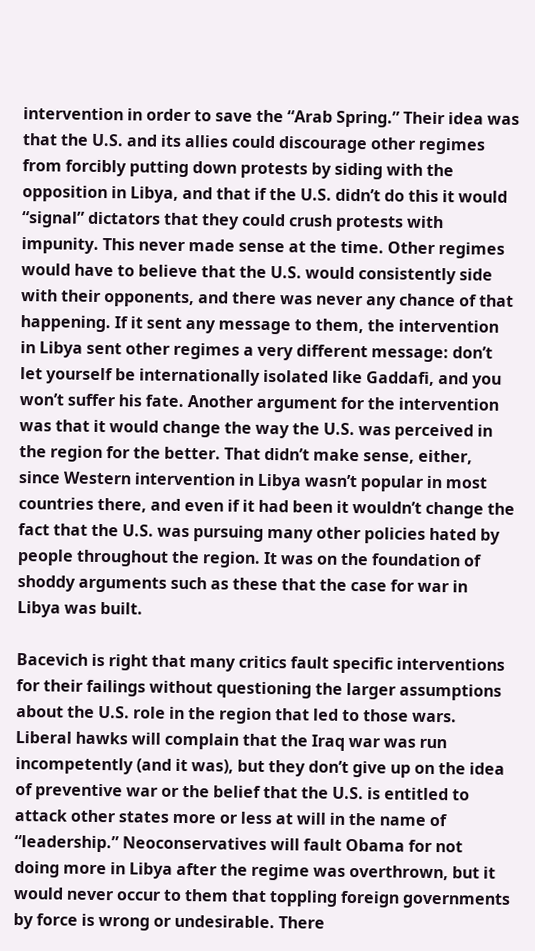intervention in order to save the “Arab Spring.” Their idea was that the U.S. and its allies could discourage other regimes from forcibly putting down protests by siding with the opposition in Libya, and that if the U.S. didn’t do this it would “signal” dictators that they could crush protests with impunity. This never made sense at the time. Other regimes would have to believe that the U.S. would consistently side with their opponents, and there was never any chance of that happening. If it sent any message to them, the intervention in Libya sent other regimes a very different message: don’t let yourself be internationally isolated like Gaddafi, and you won’t suffer his fate. Another argument for the intervention was that it would change the way the U.S. was perceived in the region for the better. That didn’t make sense, either, since Western intervention in Libya wasn’t popular in most countries there, and even if it had been it wouldn’t change the fact that the U.S. was pursuing many other policies hated by people throughout the region. It was on the foundation of shoddy arguments such as these that the case for war in Libya was built.

Bacevich is right that many critics fault specific interventions for their failings without questioning the larger assumptions about the U.S. role in the region that led to those wars. Liberal hawks will complain that the Iraq war was run incompetently (and it was), but they don’t give up on the idea of preventive war or the belief that the U.S. is entitled to attack other states more or less at will in the name of “leadership.” Neoconservatives will fault Obama for not doing more in Libya after the regime was overthrown, but it would never occur to them that toppling foreign governments by force is wrong or undesirable. There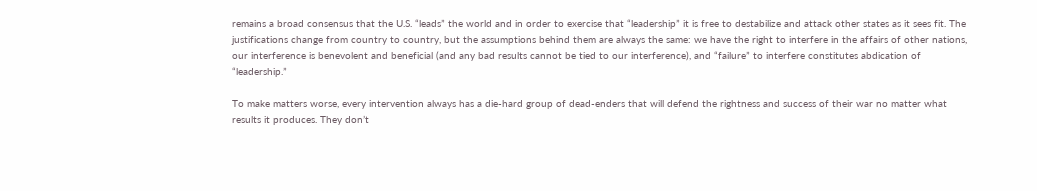remains a broad consensus that the U.S. “leads” the world and in order to exercise that “leadership” it is free to destabilize and attack other states as it sees fit. The justifications change from country to country, but the assumptions behind them are always the same: we have the right to interfere in the affairs of other nations, our interference is benevolent and beneficial (and any bad results cannot be tied to our interference), and “failure” to interfere constitutes abdication of “leadership.”

To make matters worse, every intervention always has a die-hard group of dead-enders that will defend the rightness and success of their war no matter what results it produces. They don’t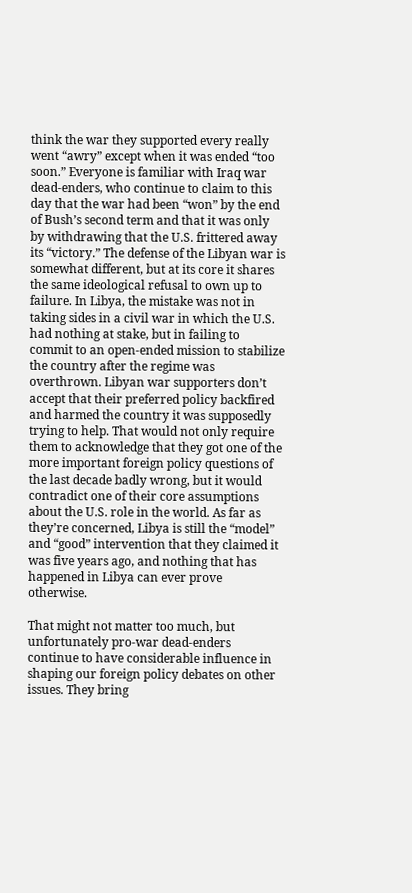think the war they supported every really went “awry” except when it was ended “too soon.” Everyone is familiar with Iraq war dead-enders, who continue to claim to this day that the war had been “won” by the end of Bush’s second term and that it was only by withdrawing that the U.S. frittered away its “victory.” The defense of the Libyan war is somewhat different, but at its core it shares the same ideological refusal to own up to failure. In Libya, the mistake was not in taking sides in a civil war in which the U.S. had nothing at stake, but in failing to commit to an open-ended mission to stabilize the country after the regime was overthrown. Libyan war supporters don’t accept that their preferred policy backfired and harmed the country it was supposedly trying to help. That would not only require them to acknowledge that they got one of the more important foreign policy questions of the last decade badly wrong, but it would contradict one of their core assumptions about the U.S. role in the world. As far as they’re concerned, Libya is still the “model” and “good” intervention that they claimed it was five years ago, and nothing that has happened in Libya can ever prove otherwise.

That might not matter too much, but unfortunately pro-war dead-enders continue to have considerable influence in shaping our foreign policy debates on other issues. They bring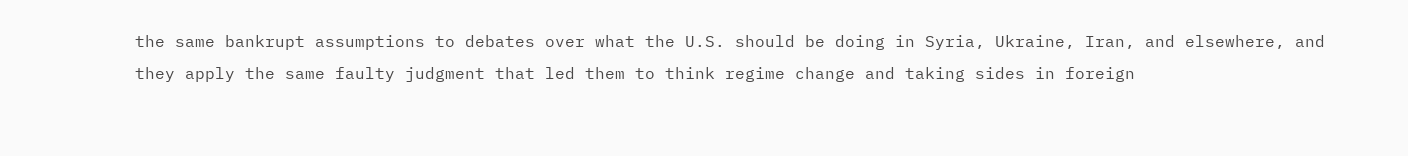the same bankrupt assumptions to debates over what the U.S. should be doing in Syria, Ukraine, Iran, and elsewhere, and they apply the same faulty judgment that led them to think regime change and taking sides in foreign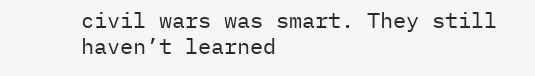civil wars was smart. They still haven’t learned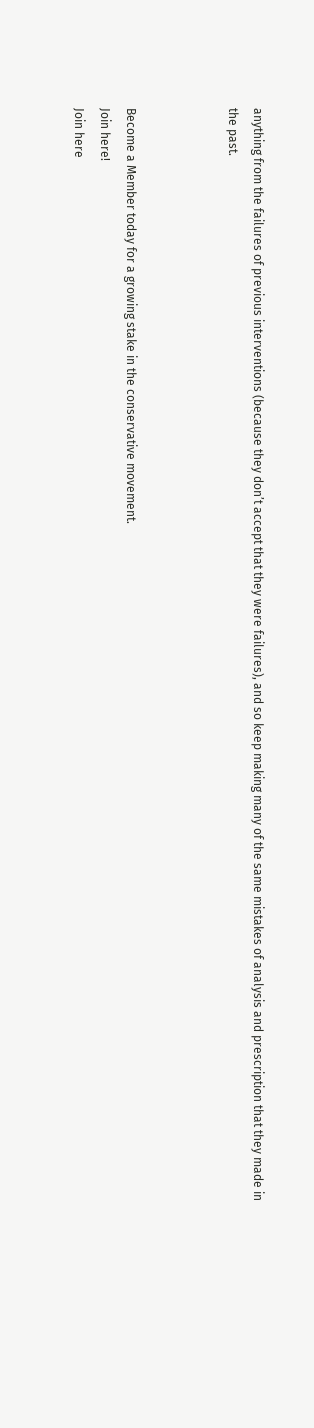anything from the failures of previous interventions (because they don’t accept that they were failures), and so keep making many of the same mistakes of analysis and prescription that they made in the past.



Become a Member today for a growing stake in the conservative movement.
Join here!
Join here